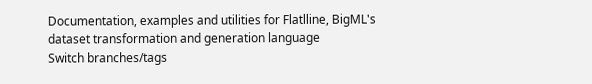Documentation, examples and utilities for Flatlline, BigML's dataset transformation and generation language
Switch branches/tags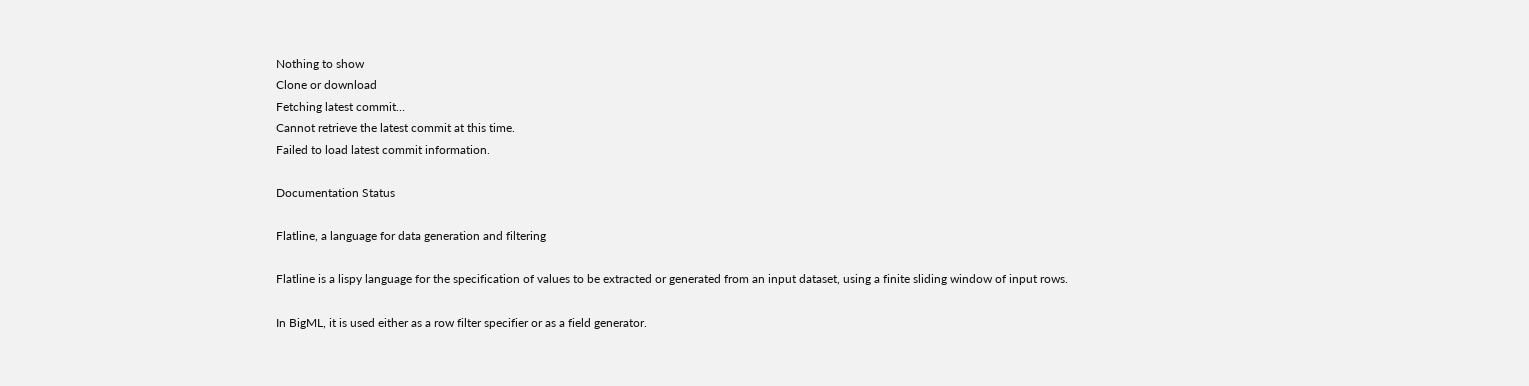Nothing to show
Clone or download
Fetching latest commit…
Cannot retrieve the latest commit at this time.
Failed to load latest commit information.

Documentation Status

Flatline, a language for data generation and filtering

Flatline is a lispy language for the specification of values to be extracted or generated from an input dataset, using a finite sliding window of input rows.

In BigML, it is used either as a row filter specifier or as a field generator.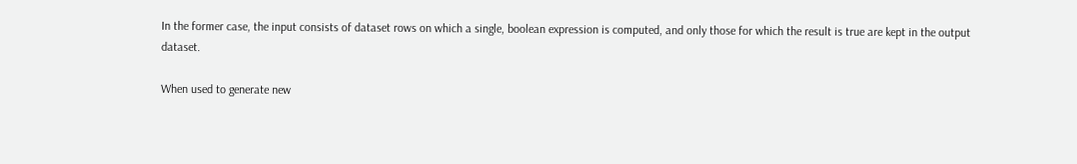In the former case, the input consists of dataset rows on which a single, boolean expression is computed, and only those for which the result is true are kept in the output dataset.

When used to generate new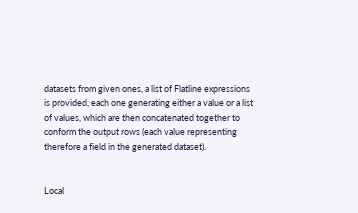datasets from given ones, a list of Flatline expressions is provided, each one generating either a value or a list of values, which are then concatenated together to conform the output rows (each value representing therefore a field in the generated dataset).


Local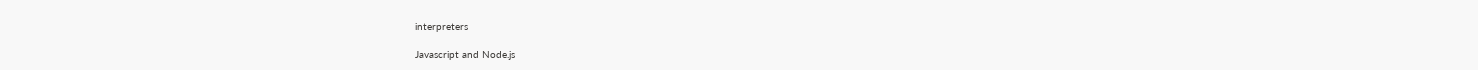interpreters

Javascript and Node.js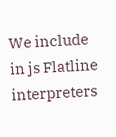We include in js Flatline interpreters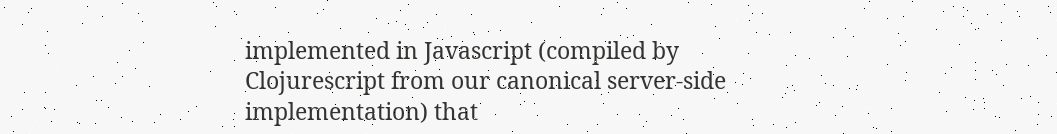implemented in Javascript (compiled by Clojurescript from our canonical server-side implementation) that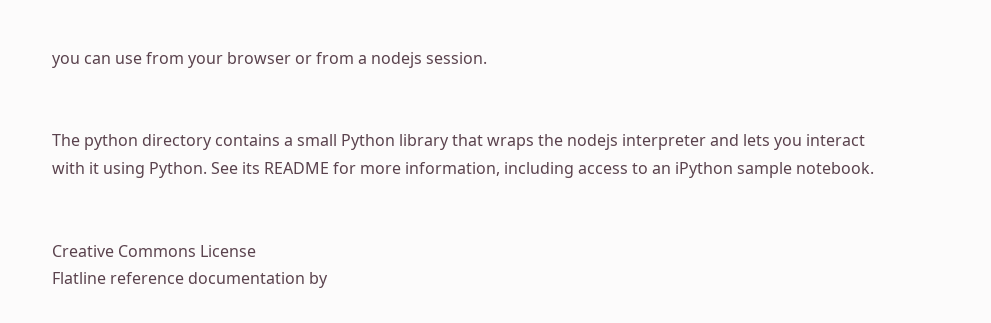you can use from your browser or from a nodejs session.


The python directory contains a small Python library that wraps the nodejs interpreter and lets you interact with it using Python. See its README for more information, including access to an iPython sample notebook.


Creative Commons License
Flatline reference documentation by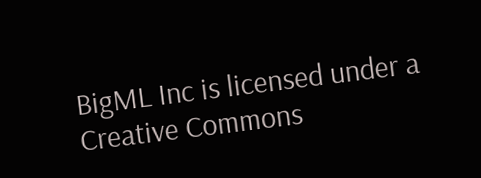BigML Inc is licensed under a Creative Commons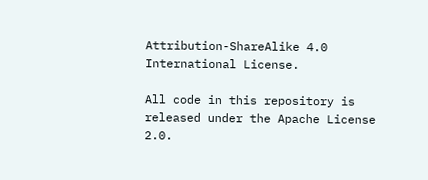Attribution-ShareAlike 4.0 International License.

All code in this repository is released under the Apache License 2.0.